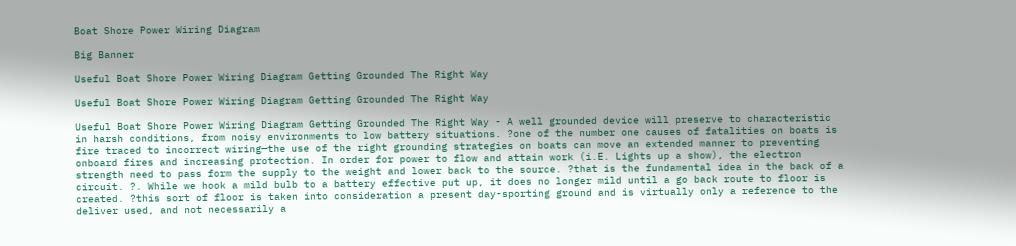Boat Shore Power Wiring Diagram

Big Banner

Useful Boat Shore Power Wiring Diagram Getting Grounded The Right Way

Useful Boat Shore Power Wiring Diagram Getting Grounded The Right Way

Useful Boat Shore Power Wiring Diagram Getting Grounded The Right Way - A well grounded device will preserve to characteristic in harsh conditions, from noisy environments to low battery situations. ?one of the number one causes of fatalities on boats is fire traced to incorrect wiring—the use of the right grounding strategies on boats can move an extended manner to preventing onboard fires and increasing protection. In order for power to flow and attain work (i.E. Lights up a show), the electron strength need to pass form the supply to the weight and lower back to the source. ?that is the fundamental idea in the back of a circuit. ?. While we hook a mild bulb to a battery effective put up, it does no longer mild until a go back route to floor is created. ?this sort of floor is taken into consideration a present day-sporting ground and is virtually only a reference to the deliver used, and not necessarily a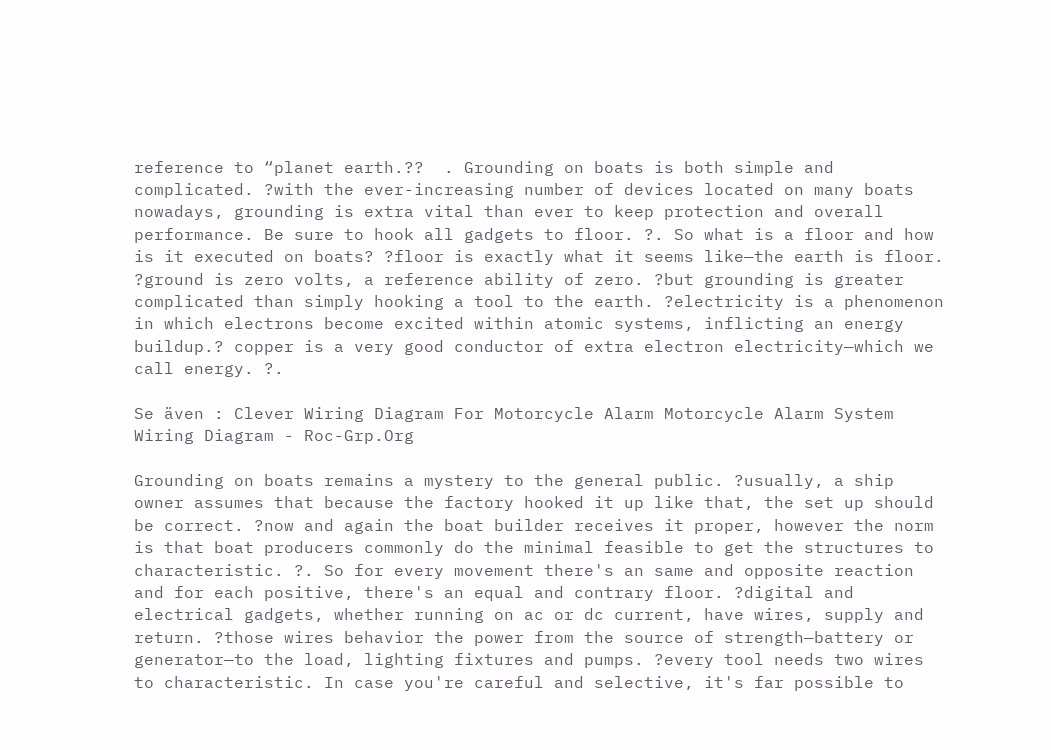reference to “planet earth.??  . Grounding on boats is both simple and complicated. ?with the ever-increasing number of devices located on many boats nowadays, grounding is extra vital than ever to keep protection and overall performance. Be sure to hook all gadgets to floor. ?. So what is a floor and how is it executed on boats? ?floor is exactly what it seems like—the earth is floor. ?ground is zero volts, a reference ability of zero. ?but grounding is greater complicated than simply hooking a tool to the earth. ?electricity is a phenomenon in which electrons become excited within atomic systems, inflicting an energy buildup.? copper is a very good conductor of extra electron electricity—which we call energy. ?.

Se även : Clever Wiring Diagram For Motorcycle Alarm Motorcycle Alarm System Wiring Diagram - Roc-Grp.Org

Grounding on boats remains a mystery to the general public. ?usually, a ship owner assumes that because the factory hooked it up like that, the set up should be correct. ?now and again the boat builder receives it proper, however the norm is that boat producers commonly do the minimal feasible to get the structures to characteristic. ?. So for every movement there's an same and opposite reaction and for each positive, there's an equal and contrary floor. ?digital and electrical gadgets, whether running on ac or dc current, have wires, supply and return. ?those wires behavior the power from the source of strength—battery or generator—to the load, lighting fixtures and pumps. ?every tool needs two wires to characteristic. In case you're careful and selective, it's far possible to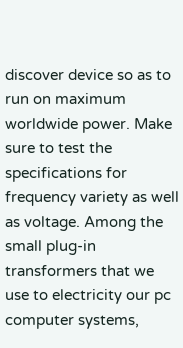discover device so as to run on maximum worldwide power. Make sure to test the specifications for frequency variety as well as voltage. Among the small plug-in transformers that we use to electricity our pc computer systems,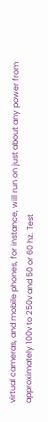virtual cameras, and mobile phones, for instance, will run on just about any power from approximately 100v to 250v and 50 or 60 hz. Test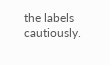the labels cautiously.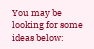You may be looking for some ideas below: